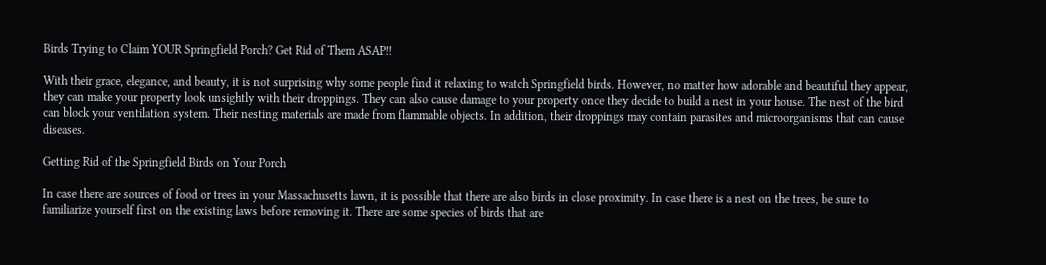Birds Trying to Claim YOUR Springfield Porch? Get Rid of Them ASAP!!

With their grace, elegance, and beauty, it is not surprising why some people find it relaxing to watch Springfield birds. However, no matter how adorable and beautiful they appear, they can make your property look unsightly with their droppings. They can also cause damage to your property once they decide to build a nest in your house. The nest of the bird can block your ventilation system. Their nesting materials are made from flammable objects. In addition, their droppings may contain parasites and microorganisms that can cause diseases.

Getting Rid of the Springfield Birds on Your Porch

In case there are sources of food or trees in your Massachusetts lawn, it is possible that there are also birds in close proximity. In case there is a nest on the trees, be sure to familiarize yourself first on the existing laws before removing it. There are some species of birds that are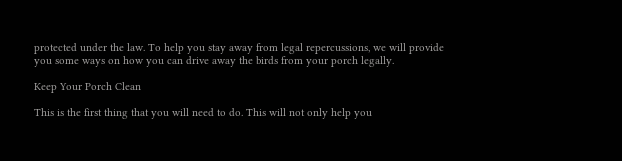protected under the law. To help you stay away from legal repercussions, we will provide you some ways on how you can drive away the birds from your porch legally.

Keep Your Porch Clean

This is the first thing that you will need to do. This will not only help you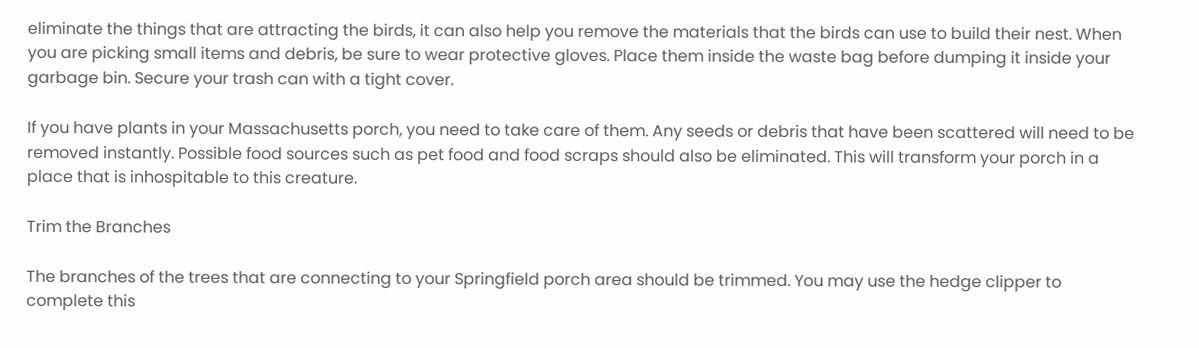eliminate the things that are attracting the birds, it can also help you remove the materials that the birds can use to build their nest. When you are picking small items and debris, be sure to wear protective gloves. Place them inside the waste bag before dumping it inside your garbage bin. Secure your trash can with a tight cover.

If you have plants in your Massachusetts porch, you need to take care of them. Any seeds or debris that have been scattered will need to be removed instantly. Possible food sources such as pet food and food scraps should also be eliminated. This will transform your porch in a place that is inhospitable to this creature.

Trim the Branches

The branches of the trees that are connecting to your Springfield porch area should be trimmed. You may use the hedge clipper to complete this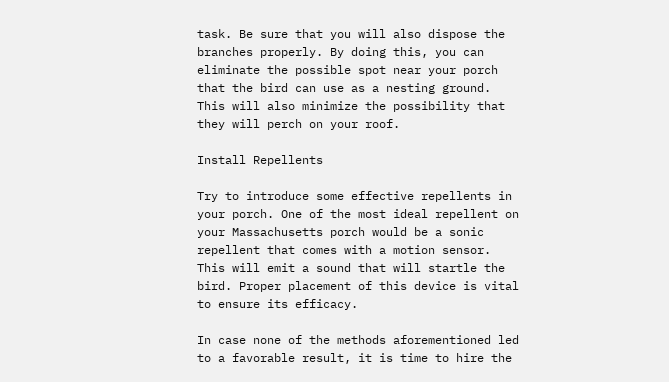task. Be sure that you will also dispose the branches properly. By doing this, you can eliminate the possible spot near your porch that the bird can use as a nesting ground. This will also minimize the possibility that they will perch on your roof.

Install Repellents

Try to introduce some effective repellents in your porch. One of the most ideal repellent on your Massachusetts porch would be a sonic repellent that comes with a motion sensor. This will emit a sound that will startle the bird. Proper placement of this device is vital to ensure its efficacy.

In case none of the methods aforementioned led to a favorable result, it is time to hire the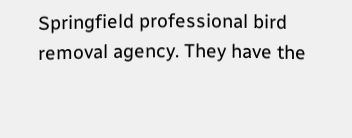Springfield professional bird removal agency. They have the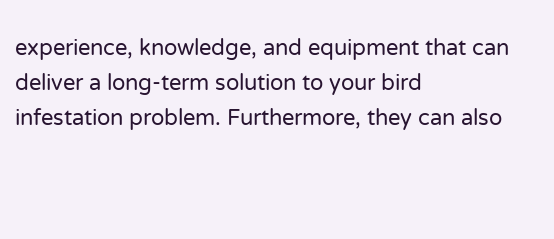experience, knowledge, and equipment that can deliver a long-term solution to your bird infestation problem. Furthermore, they can also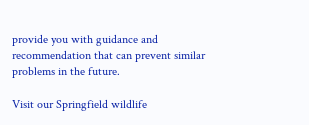provide you with guidance and recommendation that can prevent similar problems in the future.

Visit our Springfield wildlife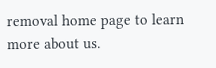removal home page to learn more about us.